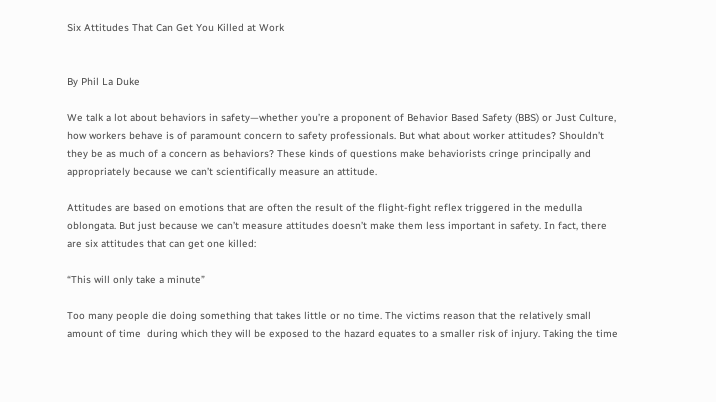Six Attitudes That Can Get You Killed at Work


By Phil La Duke

We talk a lot about behaviors in safety—whether you’re a proponent of Behavior Based Safety (BBS) or Just Culture, how workers behave is of paramount concern to safety professionals. But what about worker attitudes? Shouldn’t they be as much of a concern as behaviors? These kinds of questions make behaviorists cringe principally and appropriately because we can’t scientifically measure an attitude.

Attitudes are based on emotions that are often the result of the flight-fight reflex triggered in the medulla oblongata. But just because we can’t measure attitudes doesn’t make them less important in safety. In fact, there are six attitudes that can get one killed:

“This will only take a minute”

Too many people die doing something that takes little or no time. The victims reason that the relatively small amount of time  during which they will be exposed to the hazard equates to a smaller risk of injury. Taking the time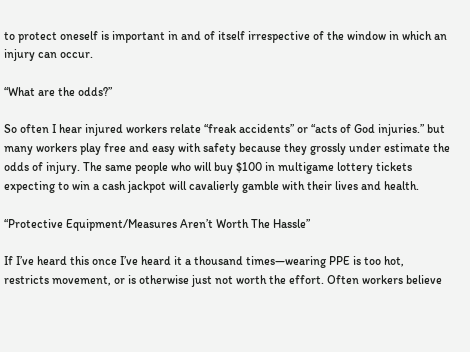to protect oneself is important in and of itself irrespective of the window in which an injury can occur.

“What are the odds?”

So often I hear injured workers relate “freak accidents” or “acts of God injuries.” but many workers play free and easy with safety because they grossly under estimate the odds of injury. The same people who will buy $100 in multigame lottery tickets expecting to win a cash jackpot will cavalierly gamble with their lives and health.

“Protective Equipment/Measures Aren’t Worth The Hassle”

If I’ve heard this once I’ve heard it a thousand times—wearing PPE is too hot, restricts movement, or is otherwise just not worth the effort. Often workers believe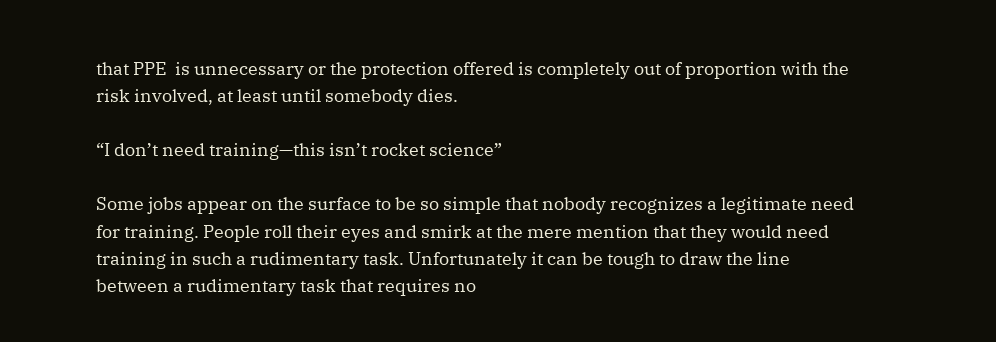that PPE  is unnecessary or the protection offered is completely out of proportion with the risk involved, at least until somebody dies.

“I don’t need training—this isn’t rocket science”

Some jobs appear on the surface to be so simple that nobody recognizes a legitimate need for training. People roll their eyes and smirk at the mere mention that they would need training in such a rudimentary task. Unfortunately it can be tough to draw the line between a rudimentary task that requires no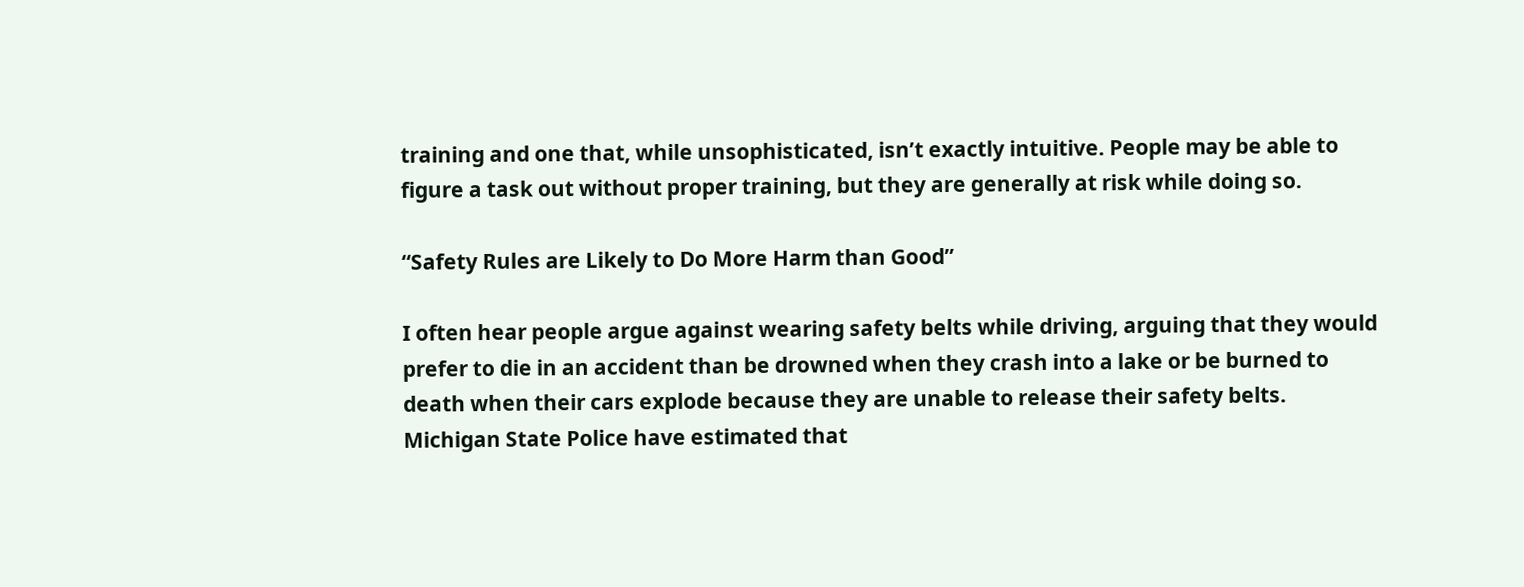training and one that, while unsophisticated, isn’t exactly intuitive. People may be able to figure a task out without proper training, but they are generally at risk while doing so.

“Safety Rules are Likely to Do More Harm than Good”

I often hear people argue against wearing safety belts while driving, arguing that they would prefer to die in an accident than be drowned when they crash into a lake or be burned to death when their cars explode because they are unable to release their safety belts. Michigan State Police have estimated that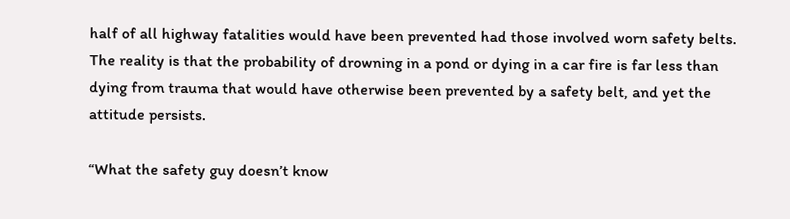half of all highway fatalities would have been prevented had those involved worn safety belts. The reality is that the probability of drowning in a pond or dying in a car fire is far less than dying from trauma that would have otherwise been prevented by a safety belt, and yet the attitude persists.

“What the safety guy doesn’t know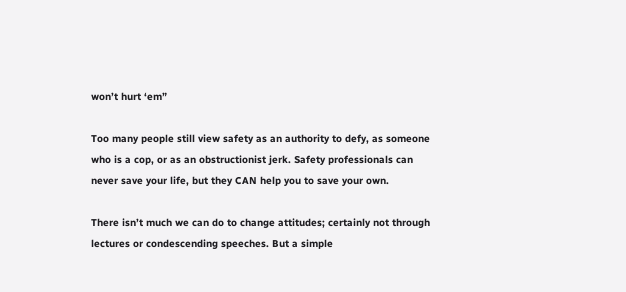won’t hurt ‘em”

Too many people still view safety as an authority to defy, as someone who is a cop, or as an obstructionist jerk. Safety professionals can never save your life, but they CAN help you to save your own.

There isn’t much we can do to change attitudes; certainly not through lectures or condescending speeches. But a simple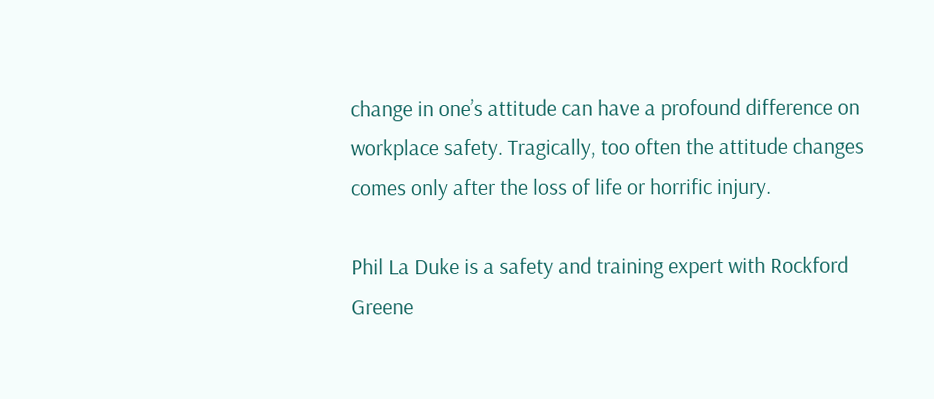change in one’s attitude can have a profound difference on workplace safety. Tragically, too often the attitude changes comes only after the loss of life or horrific injury.

Phil La Duke is a safety and training expert with Rockford Greene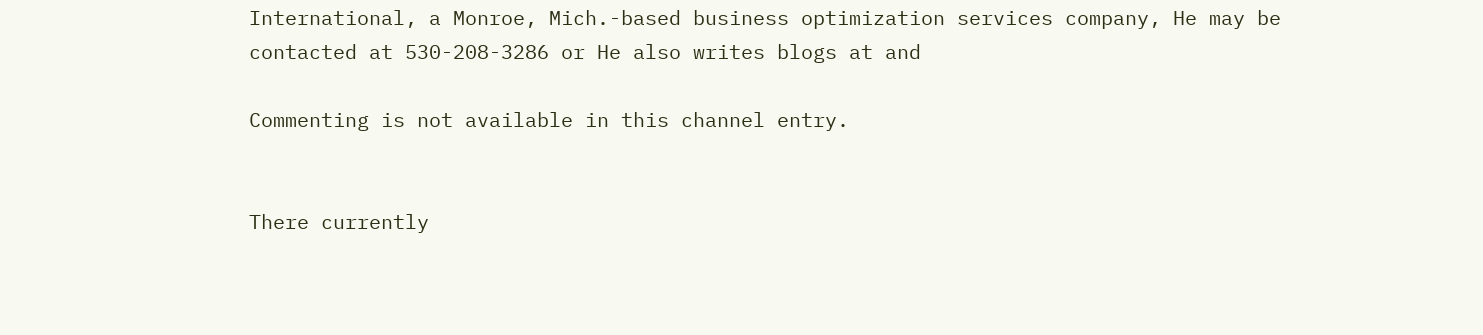International, a Monroe, Mich.-based business optimization services company, He may be contacted at 530-208-3286 or He also writes blogs at and

Commenting is not available in this channel entry.


There currently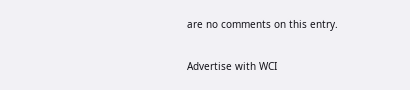are no comments on this entry.

Advertise with WCI